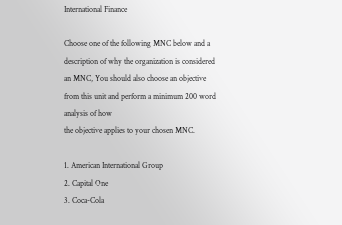International Finance

Choose one of the following MNC below and a description of why the organization is considered an MNC, You should also choose an objective from this unit and perform a minimum 200 word analysis of how
the objective applies to your chosen MNC.

1. American International Group
2. Capital One
3. Coca-Cola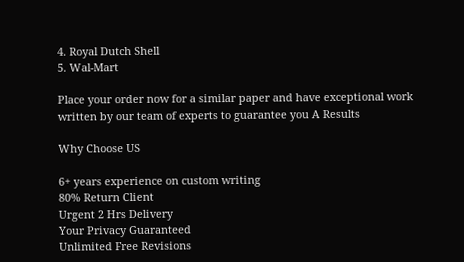4. Royal Dutch Shell
5. Wal-Mart

Place your order now for a similar paper and have exceptional work written by our team of experts to guarantee you A Results

Why Choose US

6+ years experience on custom writing
80% Return Client
Urgent 2 Hrs Delivery
Your Privacy Guaranteed
Unlimited Free Revisions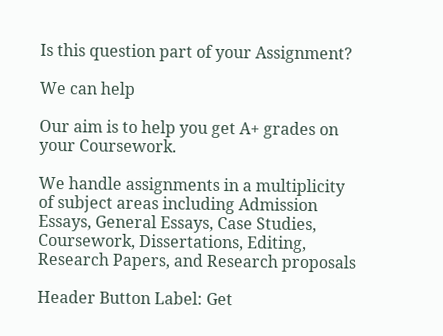Is this question part of your Assignment?

We can help

Our aim is to help you get A+ grades on your Coursework.

We handle assignments in a multiplicity of subject areas including Admission Essays, General Essays, Case Studies, Coursework, Dissertations, Editing, Research Papers, and Research proposals

Header Button Label: Get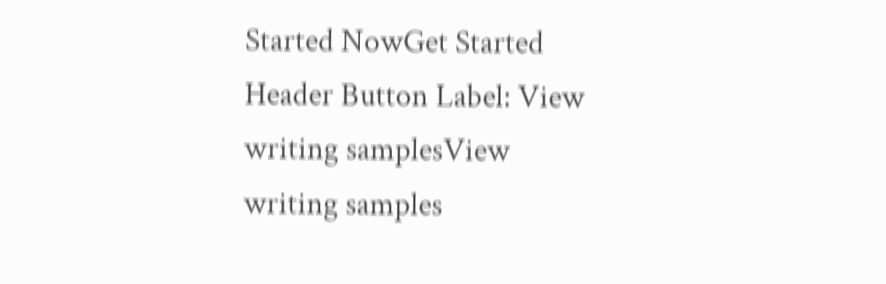Started NowGet Started Header Button Label: View writing samplesView writing samples